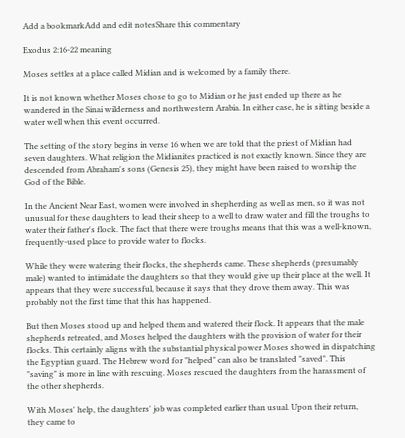Add a bookmarkAdd and edit notesShare this commentary

Exodus 2:16-22 meaning

Moses settles at a place called Midian and is welcomed by a family there.

It is not known whether Moses chose to go to Midian or he just ended up there as he wandered in the Sinai wilderness and northwestern Arabia. In either case, he is sitting beside a water well when this event occurred.

The setting of the story begins in verse 16 when we are told that the priest of Midian had seven daughters. What religion the Midianites practiced is not exactly known. Since they are descended from Abraham's sons (Genesis 25), they might have been raised to worship the God of the Bible.

In the Ancient Near East, women were involved in shepherding as well as men, so it was not unusual for these daughters to lead their sheep to a well to draw water and fill the troughs to water their father's flock. The fact that there were troughs means that this was a well-known, frequently-used place to provide water to flocks.

While they were watering their flocks, the shepherds came. These shepherds (presumably male) wanted to intimidate the daughters so that they would give up their place at the well. It appears that they were successful, because it says that they drove them away. This was probably not the first time that this has happened.

But then Moses stood up and helped them and watered their flock. It appears that the male shepherds retreated, and Moses helped the daughters with the provision of water for their flocks. This certainly aligns with the substantial physical power Moses showed in dispatching the Egyptian guard. The Hebrew word for "helped" can also be translated "saved". This "saving" is more in line with rescuing. Moses rescued the daughters from the harassment of the other shepherds.

With Moses' help, the daughters' job was completed earlier than usual. Upon their return, they came to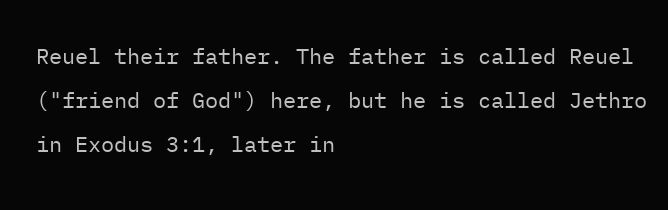Reuel their father. The father is called Reuel ("friend of God") here, but he is called Jethro in Exodus 3:1, later in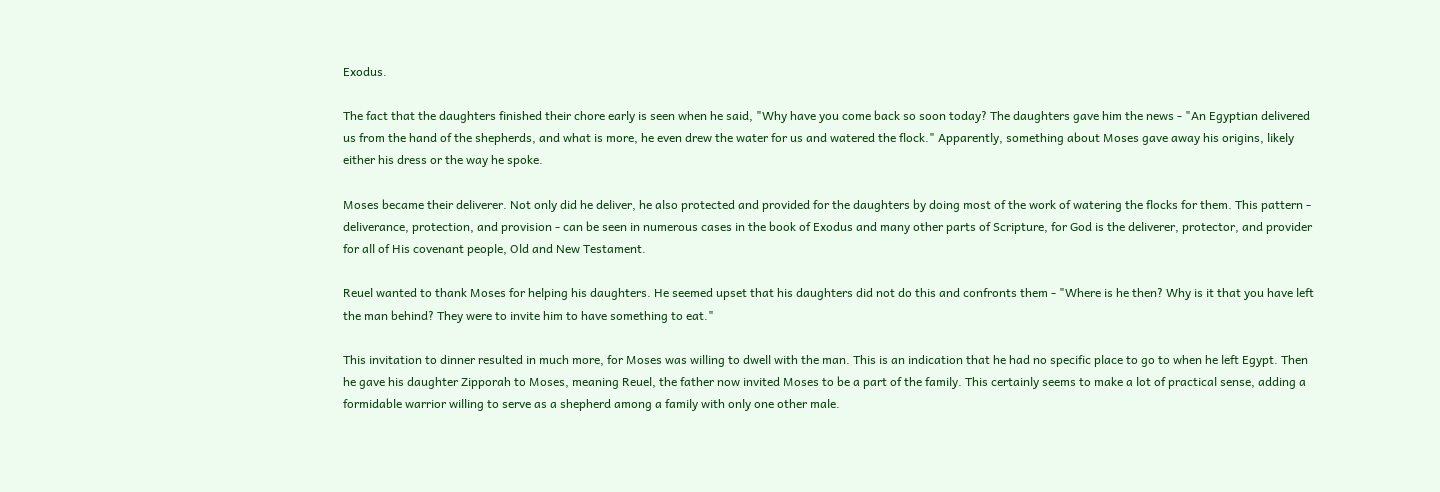Exodus.

The fact that the daughters finished their chore early is seen when he said, "Why have you come back so soon today? The daughters gave him the news - "An Egyptian delivered us from the hand of the shepherds, and what is more, he even drew the water for us and watered the flock." Apparently, something about Moses gave away his origins, likely either his dress or the way he spoke.

Moses became their deliverer. Not only did he deliver, he also protected and provided for the daughters by doing most of the work of watering the flocks for them. This pattern - deliverance, protection, and provision - can be seen in numerous cases in the book of Exodus and many other parts of Scripture, for God is the deliverer, protector, and provider for all of His covenant people, Old and New Testament.

Reuel wanted to thank Moses for helping his daughters. He seemed upset that his daughters did not do this and confronts them - "Where is he then? Why is it that you have left the man behind? They were to invite him to have something to eat."

This invitation to dinner resulted in much more, for Moses was willing to dwell with the man. This is an indication that he had no specific place to go to when he left Egypt. Then he gave his daughter Zipporah to Moses, meaning Reuel, the father now invited Moses to be a part of the family. This certainly seems to make a lot of practical sense, adding a formidable warrior willing to serve as a shepherd among a family with only one other male.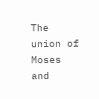The union of Moses and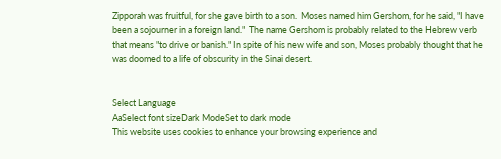Zipporah was fruitful, for she gave birth to a son.  Moses named him Gershom, for he said, "I have been a sojourner in a foreign land."  The name Gershom is probably related to the Hebrew verb that means "to drive or banish." In spite of his new wife and son, Moses probably thought that he was doomed to a life of obscurity in the Sinai desert.


Select Language
AaSelect font sizeDark ModeSet to dark mode
This website uses cookies to enhance your browsing experience and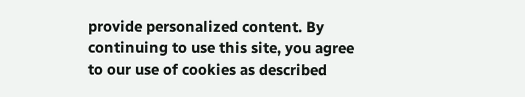provide personalized content. By continuing to use this site, you agree to our use of cookies as described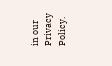in our Privacy Policy.